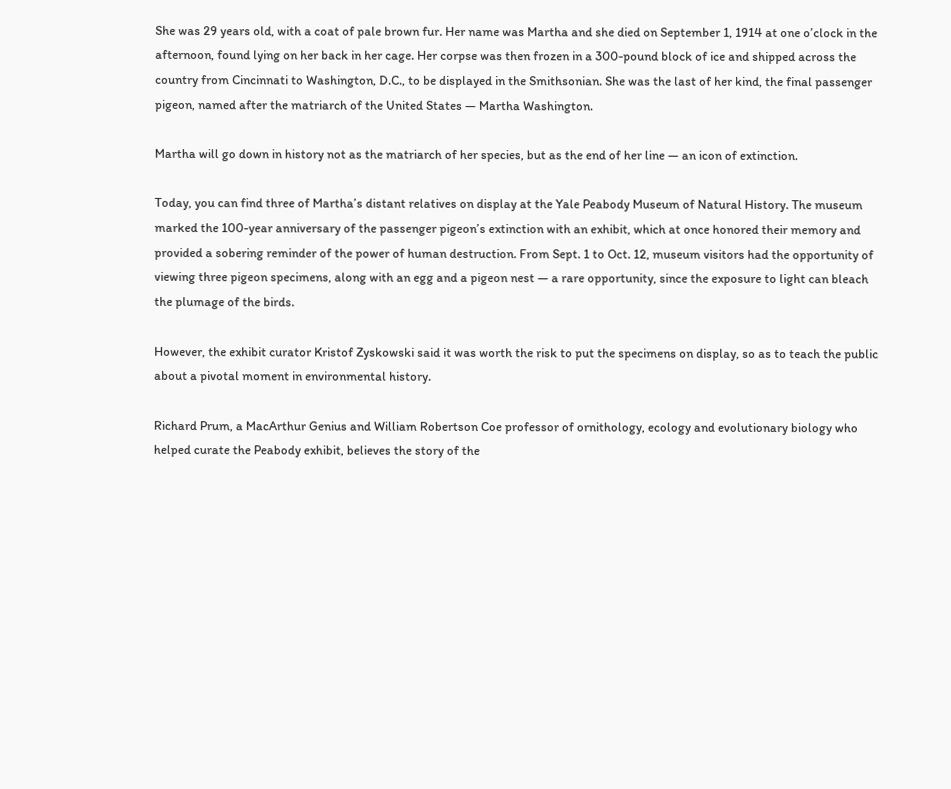She was 29 years old, with a coat of pale brown fur. Her name was Martha and she died on September 1, 1914 at one o’clock in the afternoon, found lying on her back in her cage. Her corpse was then frozen in a 300-pound block of ice and shipped across the country from Cincinnati to Washington, D.C., to be displayed in the Smithsonian. She was the last of her kind, the final passenger pigeon, named after the matriarch of the United States — Martha Washington.

Martha will go down in history not as the matriarch of her species, but as the end of her line — an icon of extinction.

Today, you can find three of Martha’s distant relatives on display at the Yale Peabody Museum of Natural History. The museum marked the 100-year anniversary of the passenger pigeon’s extinction with an exhibit, which at once honored their memory and provided a sobering reminder of the power of human destruction. From Sept. 1 to Oct. 12, museum visitors had the opportunity of viewing three pigeon specimens, along with an egg and a pigeon nest — a rare opportunity, since the exposure to light can bleach the plumage of the birds.

However, the exhibit curator Kristof Zyskowski said it was worth the risk to put the specimens on display, so as to teach the public about a pivotal moment in environmental history.

Richard Prum, a MacArthur Genius and William Robertson Coe professor of ornithology, ecology and evolutionary biology who helped curate the Peabody exhibit, believes the story of the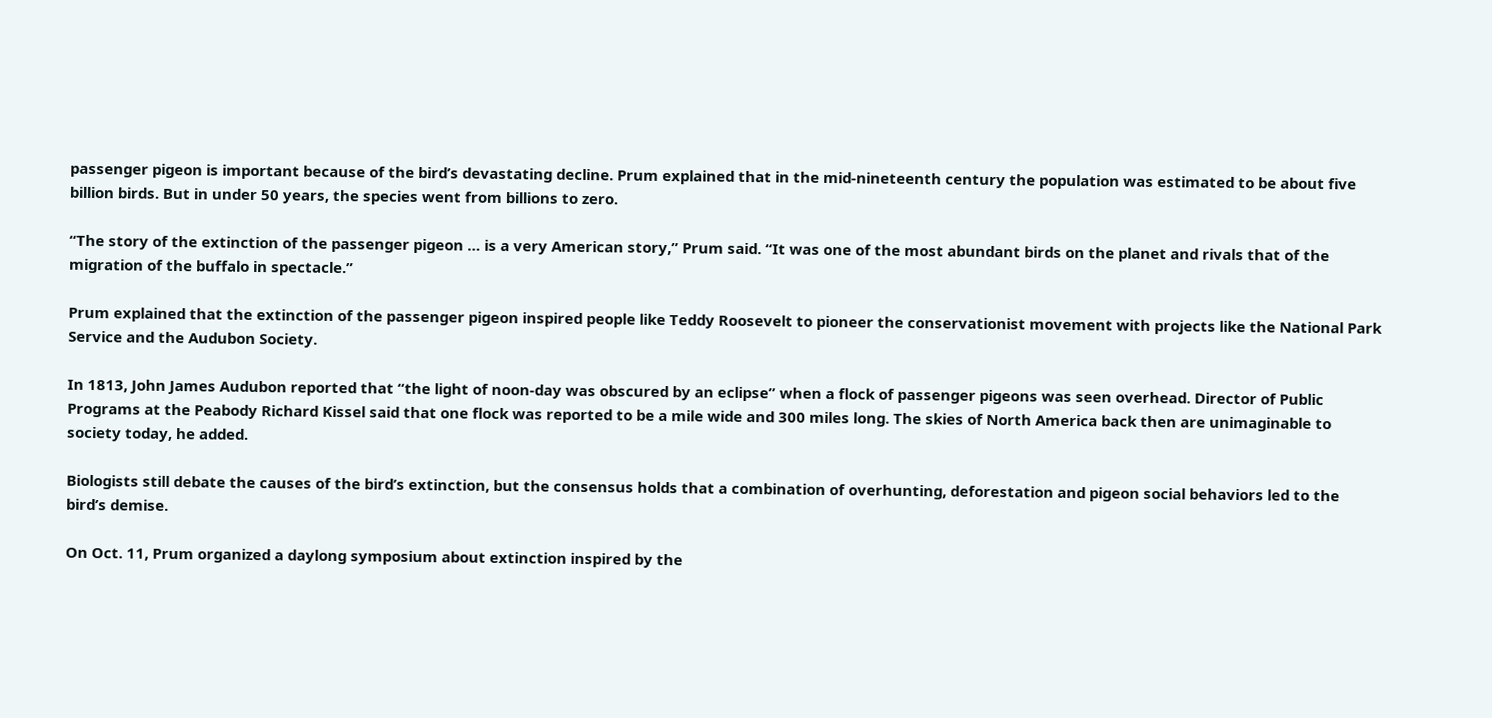passenger pigeon is important because of the bird’s devastating decline. Prum explained that in the mid-nineteenth century the population was estimated to be about five billion birds. But in under 50 years, the species went from billions to zero.

“The story of the extinction of the passenger pigeon … is a very American story,” Prum said. “It was one of the most abundant birds on the planet and rivals that of the migration of the buffalo in spectacle.”

Prum explained that the extinction of the passenger pigeon inspired people like Teddy Roosevelt to pioneer the conservationist movement with projects like the National Park Service and the Audubon Society.

In 1813, John James Audubon reported that “the light of noon-day was obscured by an eclipse” when a flock of passenger pigeons was seen overhead. Director of Public Programs at the Peabody Richard Kissel said that one flock was reported to be a mile wide and 300 miles long. The skies of North America back then are unimaginable to society today, he added.

Biologists still debate the causes of the bird’s extinction, but the consensus holds that a combination of overhunting, deforestation and pigeon social behaviors led to the bird’s demise.

On Oct. 11, Prum organized a daylong symposium about extinction inspired by the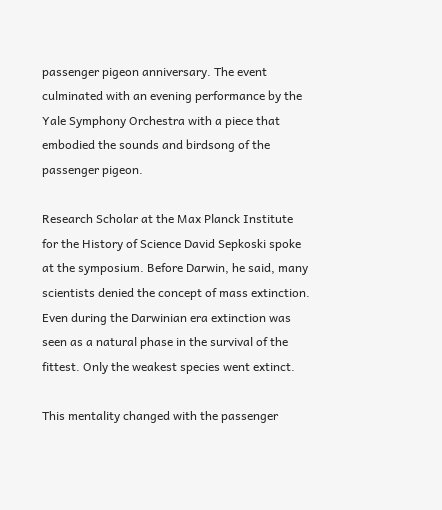passenger pigeon anniversary. The event culminated with an evening performance by the Yale Symphony Orchestra with a piece that embodied the sounds and birdsong of the passenger pigeon.

Research Scholar at the Max Planck Institute for the History of Science David Sepkoski spoke at the symposium. Before Darwin, he said, many scientists denied the concept of mass extinction. Even during the Darwinian era extinction was seen as a natural phase in the survival of the fittest. Only the weakest species went extinct.

This mentality changed with the passenger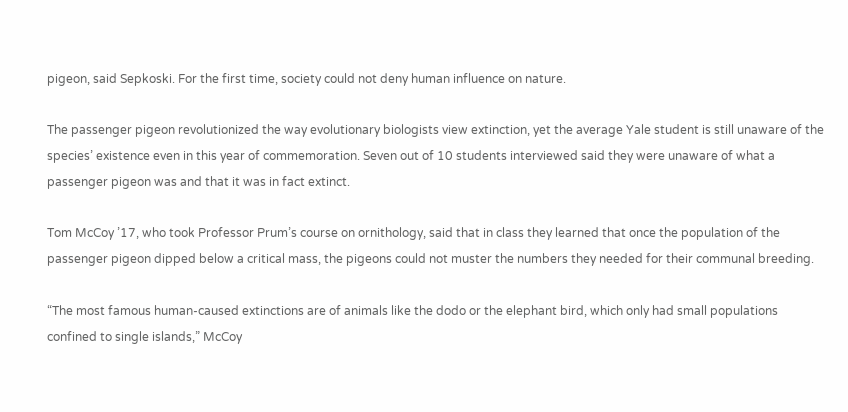pigeon, said Sepkoski. For the first time, society could not deny human influence on nature.

The passenger pigeon revolutionized the way evolutionary biologists view extinction, yet the average Yale student is still unaware of the species’ existence even in this year of commemoration. Seven out of 10 students interviewed said they were unaware of what a passenger pigeon was and that it was in fact extinct.

Tom McCoy ’17, who took Professor Prum’s course on ornithology, said that in class they learned that once the population of the passenger pigeon dipped below a critical mass, the pigeons could not muster the numbers they needed for their communal breeding.

“The most famous human-caused extinctions are of animals like the dodo or the elephant bird, which only had small populations confined to single islands,” McCoy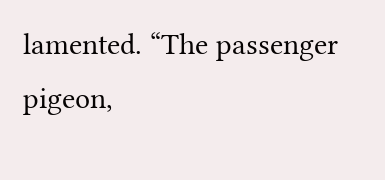lamented. “The passenger pigeon,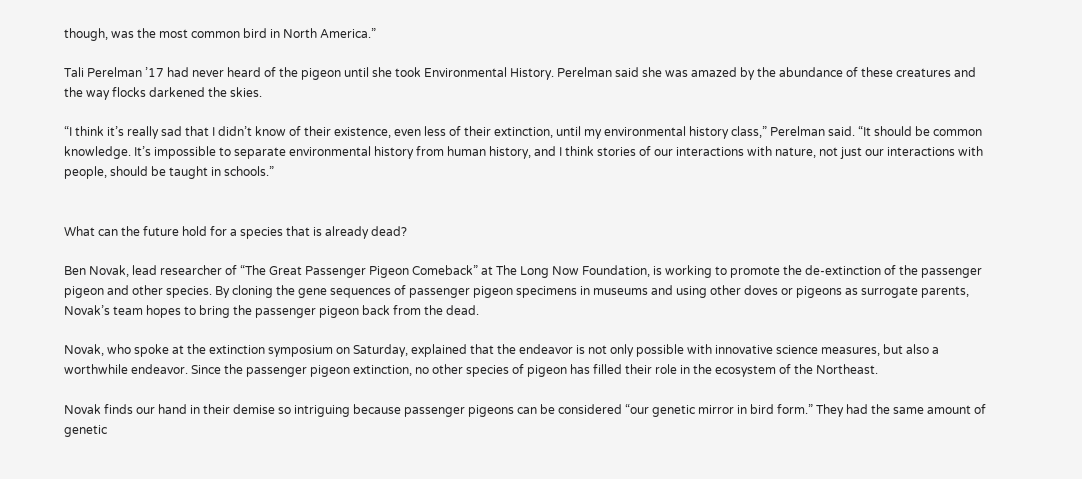though, was the most common bird in North America.”

Tali Perelman ’17 had never heard of the pigeon until she took Environmental History. Perelman said she was amazed by the abundance of these creatures and the way flocks darkened the skies.

“I think it’s really sad that I didn’t know of their existence, even less of their extinction, until my environmental history class,” Perelman said. “It should be common knowledge. It’s impossible to separate environmental history from human history, and I think stories of our interactions with nature, not just our interactions with people, should be taught in schools.”


What can the future hold for a species that is already dead?

Ben Novak, lead researcher of “The Great Passenger Pigeon Comeback” at The Long Now Foundation, is working to promote the de-extinction of the passenger pigeon and other species. By cloning the gene sequences of passenger pigeon specimens in museums and using other doves or pigeons as surrogate parents, Novak’s team hopes to bring the passenger pigeon back from the dead.

Novak, who spoke at the extinction symposium on Saturday, explained that the endeavor is not only possible with innovative science measures, but also a worthwhile endeavor. Since the passenger pigeon extinction, no other species of pigeon has filled their role in the ecosystem of the Northeast.

Novak finds our hand in their demise so intriguing because passenger pigeons can be considered “our genetic mirror in bird form.” They had the same amount of genetic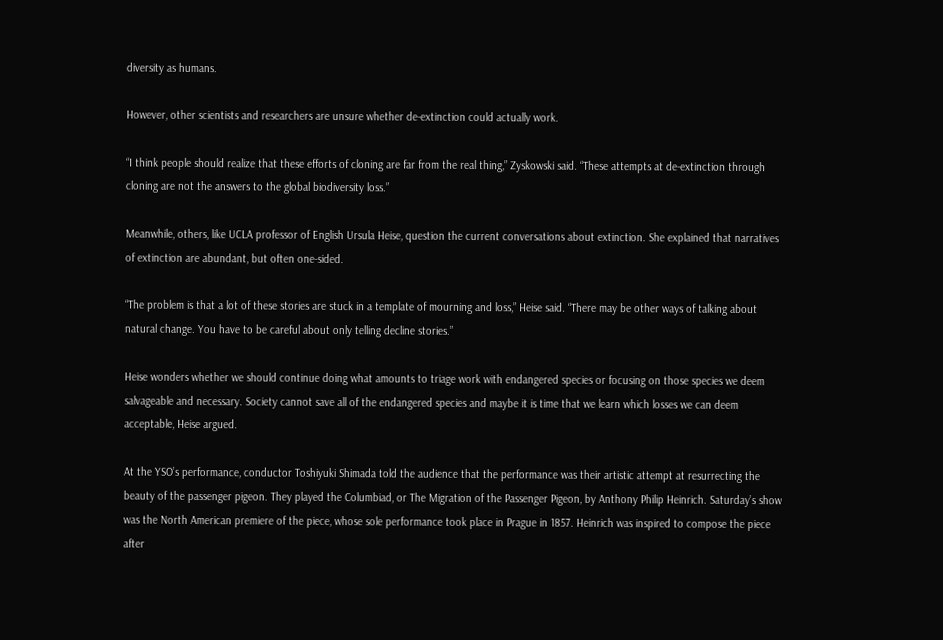diversity as humans.

However, other scientists and researchers are unsure whether de-extinction could actually work.

“I think people should realize that these efforts of cloning are far from the real thing,” Zyskowski said. “These attempts at de-extinction through cloning are not the answers to the global biodiversity loss.”

Meanwhile, others, like UCLA professor of English Ursula Heise, question the current conversations about extinction. She explained that narratives of extinction are abundant, but often one-sided.

“The problem is that a lot of these stories are stuck in a template of mourning and loss,” Heise said. “There may be other ways of talking about natural change. You have to be careful about only telling decline stories.”

Heise wonders whether we should continue doing what amounts to triage work with endangered species or focusing on those species we deem salvageable and necessary. Society cannot save all of the endangered species and maybe it is time that we learn which losses we can deem acceptable, Heise argued.

At the YSO’s performance, conductor Toshiyuki Shimada told the audience that the performance was their artistic attempt at resurrecting the beauty of the passenger pigeon. They played the Columbiad, or The Migration of the Passenger Pigeon, by Anthony Philip Heinrich. Saturday’s show was the North American premiere of the piece, whose sole performance took place in Prague in 1857. Heinrich was inspired to compose the piece after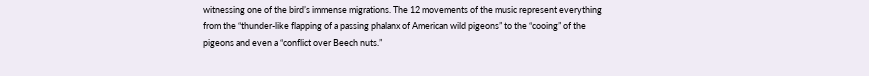witnessing one of the bird’s immense migrations. The 12 movements of the music represent everything from the “thunder-like flapping of a passing phalanx of American wild pigeons” to the “cooing” of the pigeons and even a “conflict over Beech nuts.”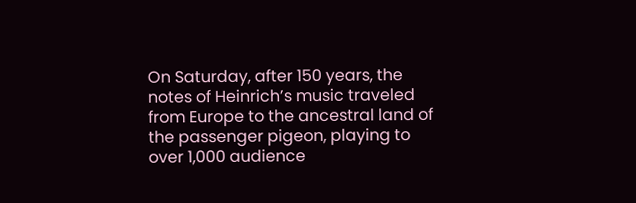On Saturday, after 150 years, the notes of Heinrich’s music traveled from Europe to the ancestral land of the passenger pigeon, playing to over 1,000 audience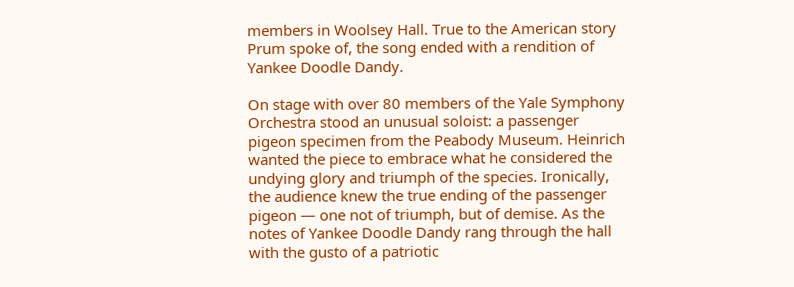members in Woolsey Hall. True to the American story Prum spoke of, the song ended with a rendition of Yankee Doodle Dandy.

On stage with over 80 members of the Yale Symphony Orchestra stood an unusual soloist: a passenger pigeon specimen from the Peabody Museum. Heinrich wanted the piece to embrace what he considered the undying glory and triumph of the species. Ironically, the audience knew the true ending of the passenger pigeon — one not of triumph, but of demise. As the notes of Yankee Doodle Dandy rang through the hall with the gusto of a patriotic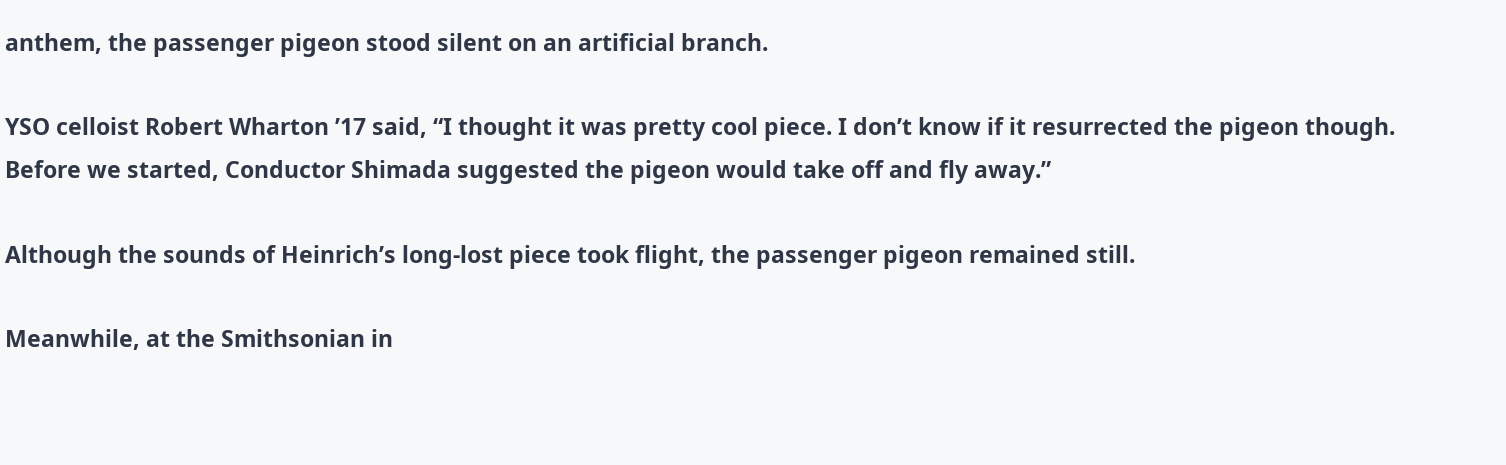anthem, the passenger pigeon stood silent on an artificial branch.

YSO celloist Robert Wharton ’17 said, “I thought it was pretty cool piece. I don’t know if it resurrected the pigeon though. Before we started, Conductor Shimada suggested the pigeon would take off and fly away.”

Although the sounds of Heinrich’s long-lost piece took flight, the passenger pigeon remained still.

Meanwhile, at the Smithsonian in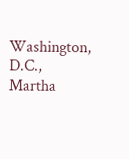Washington, D.C., Martha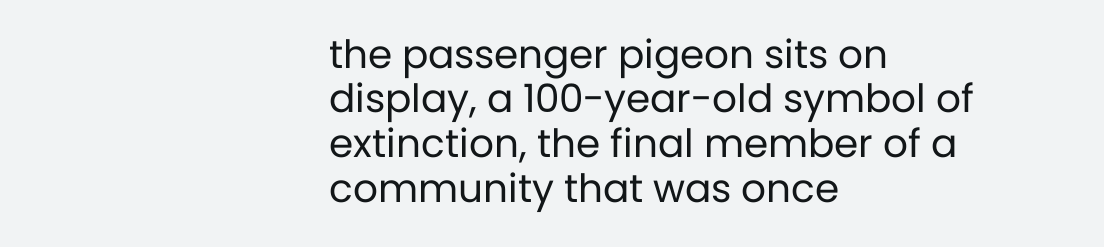the passenger pigeon sits on display, a 100-year-old symbol of extinction, the final member of a community that was once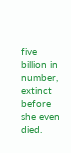five billion in number, extinct before she even died.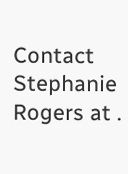Contact Stephanie Rogers at .